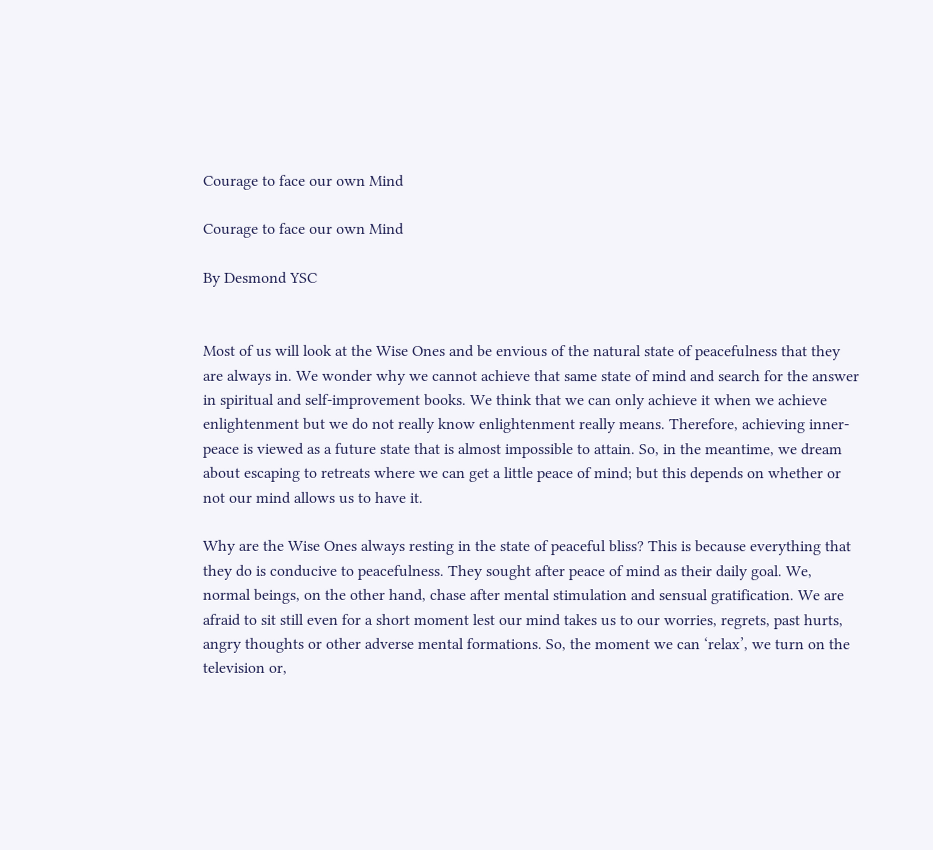Courage to face our own Mind

Courage to face our own Mind

By Desmond YSC


Most of us will look at the Wise Ones and be envious of the natural state of peacefulness that they are always in. We wonder why we cannot achieve that same state of mind and search for the answer in spiritual and self-improvement books. We think that we can only achieve it when we achieve enlightenment but we do not really know enlightenment really means. Therefore, achieving inner-peace is viewed as a future state that is almost impossible to attain. So, in the meantime, we dream about escaping to retreats where we can get a little peace of mind; but this depends on whether or not our mind allows us to have it.

Why are the Wise Ones always resting in the state of peaceful bliss? This is because everything that they do is conducive to peacefulness. They sought after peace of mind as their daily goal. We, normal beings, on the other hand, chase after mental stimulation and sensual gratification. We are afraid to sit still even for a short moment lest our mind takes us to our worries, regrets, past hurts, angry thoughts or other adverse mental formations. So, the moment we can ‘relax’, we turn on the television or,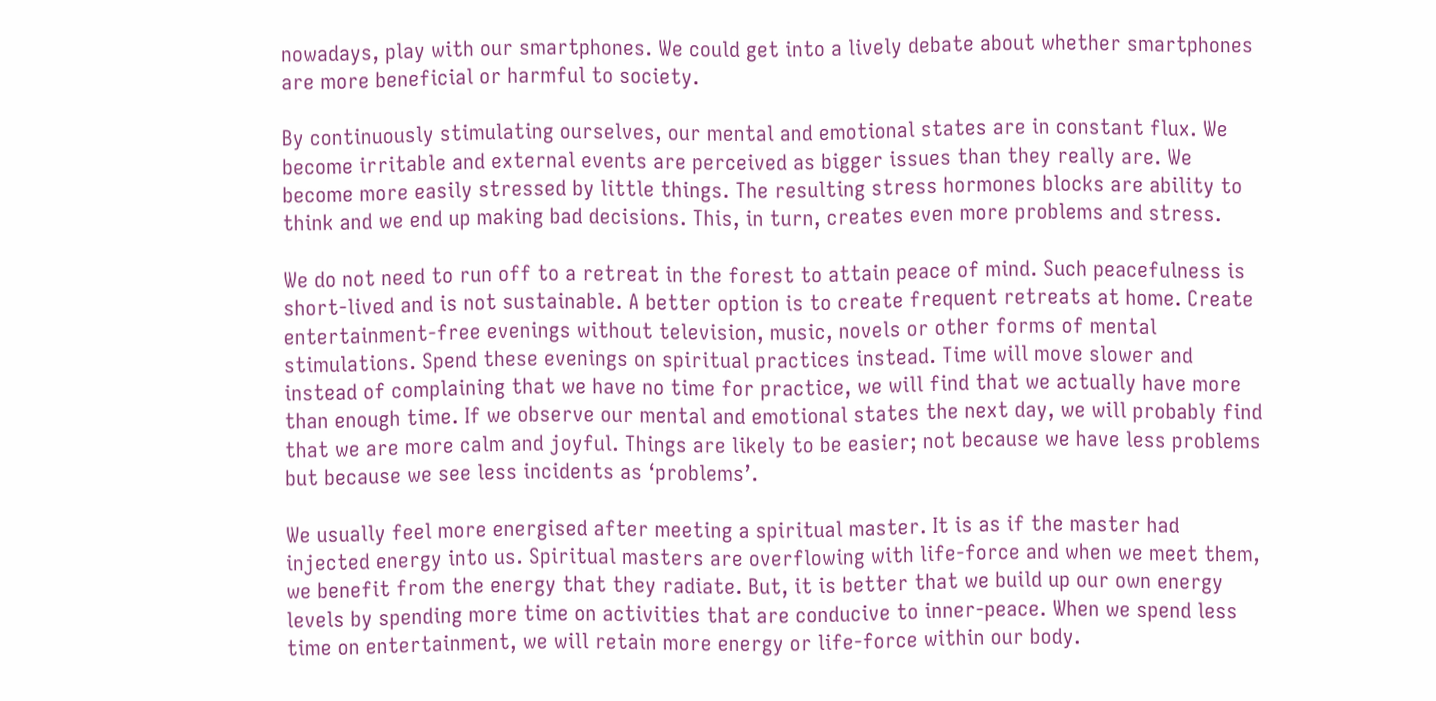nowadays, play with our smartphones. We could get into a lively debate about whether smartphones are more beneficial or harmful to society.

By continuously stimulating ourselves, our mental and emotional states are in constant flux. We become irritable and external events are perceived as bigger issues than they really are. We become more easily stressed by little things. The resulting stress hormones blocks are ability to think and we end up making bad decisions. This, in turn, creates even more problems and stress.

We do not need to run off to a retreat in the forest to attain peace of mind. Such peacefulness is short-lived and is not sustainable. A better option is to create frequent retreats at home. Create entertainment-free evenings without television, music, novels or other forms of mental stimulations. Spend these evenings on spiritual practices instead. Time will move slower and instead of complaining that we have no time for practice, we will find that we actually have more than enough time. If we observe our mental and emotional states the next day, we will probably find that we are more calm and joyful. Things are likely to be easier; not because we have less problems but because we see less incidents as ‘problems’.

We usually feel more energised after meeting a spiritual master. It is as if the master had injected energy into us. Spiritual masters are overflowing with life-force and when we meet them, we benefit from the energy that they radiate. But, it is better that we build up our own energy levels by spending more time on activities that are conducive to inner-peace. When we spend less time on entertainment, we will retain more energy or life-force within our body.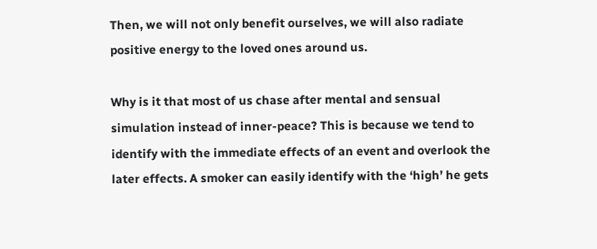Then, we will not only benefit ourselves, we will also radiate positive energy to the loved ones around us.

Why is it that most of us chase after mental and sensual simulation instead of inner-peace? This is because we tend to identify with the immediate effects of an event and overlook the later effects. A smoker can easily identify with the ‘high’ he gets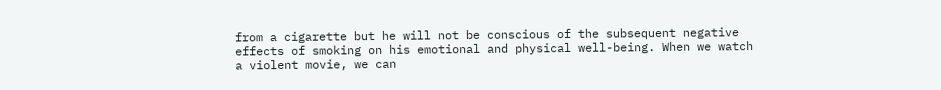from a cigarette but he will not be conscious of the subsequent negative effects of smoking on his emotional and physical well-being. When we watch a violent movie, we can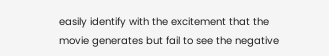easily identify with the excitement that the movie generates but fail to see the negative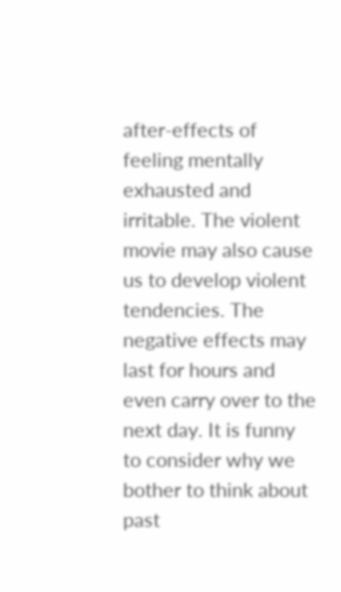after-effects of feeling mentally exhausted and irritable. The violent movie may also cause us to develop violent tendencies. The negative effects may last for hours and even carry over to the next day. It is funny to consider why we bother to think about past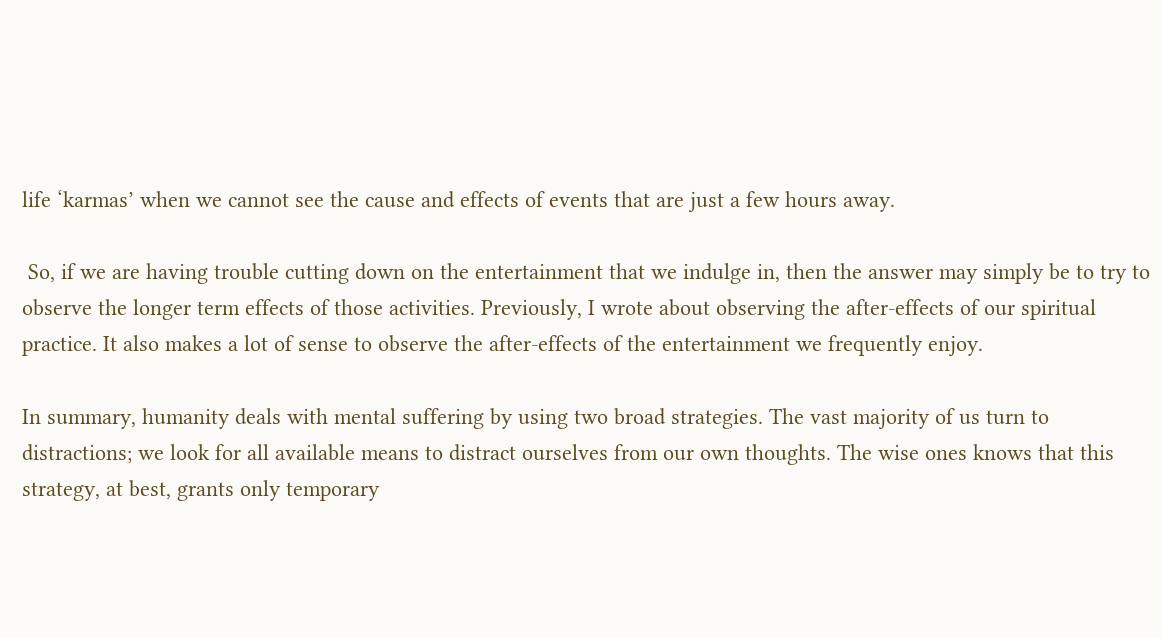life ‘karmas’ when we cannot see the cause and effects of events that are just a few hours away.

 So, if we are having trouble cutting down on the entertainment that we indulge in, then the answer may simply be to try to observe the longer term effects of those activities. Previously, I wrote about observing the after-effects of our spiritual practice. It also makes a lot of sense to observe the after-effects of the entertainment we frequently enjoy.

In summary, humanity deals with mental suffering by using two broad strategies. The vast majority of us turn to distractions; we look for all available means to distract ourselves from our own thoughts. The wise ones knows that this strategy, at best, grants only temporary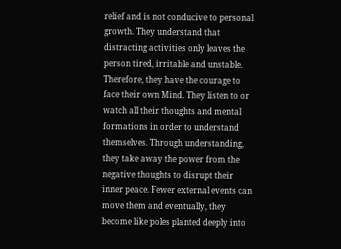relief and is not conducive to personal growth. They understand that distracting activities only leaves the person tired, irritable and unstable. Therefore, they have the courage to face their own Mind. They listen to or watch all their thoughts and mental formations in order to understand themselves. Through understanding, they take away the power from the negative thoughts to disrupt their inner peace. Fewer external events can move them and eventually, they become like poles planted deeply into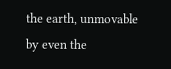the earth, unmovable by even the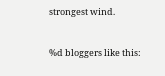strongest wind.


%d bloggers like this: